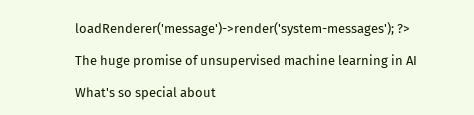loadRenderer('message')->render('system-messages'); ?>

The huge promise of unsupervised machine learning in AI

What's so special about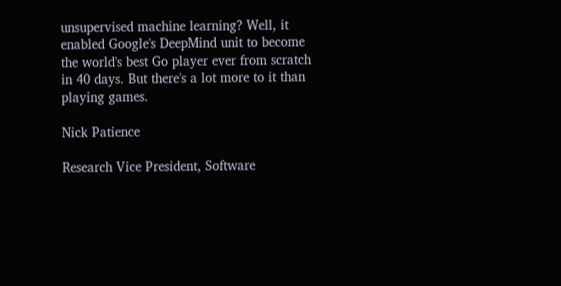unsupervised machine learning? Well, it enabled Google's DeepMind unit to become the world's best Go player ever from scratch in 40 days. But there's a lot more to it than playing games.

Nick Patience

Research Vice President, Software